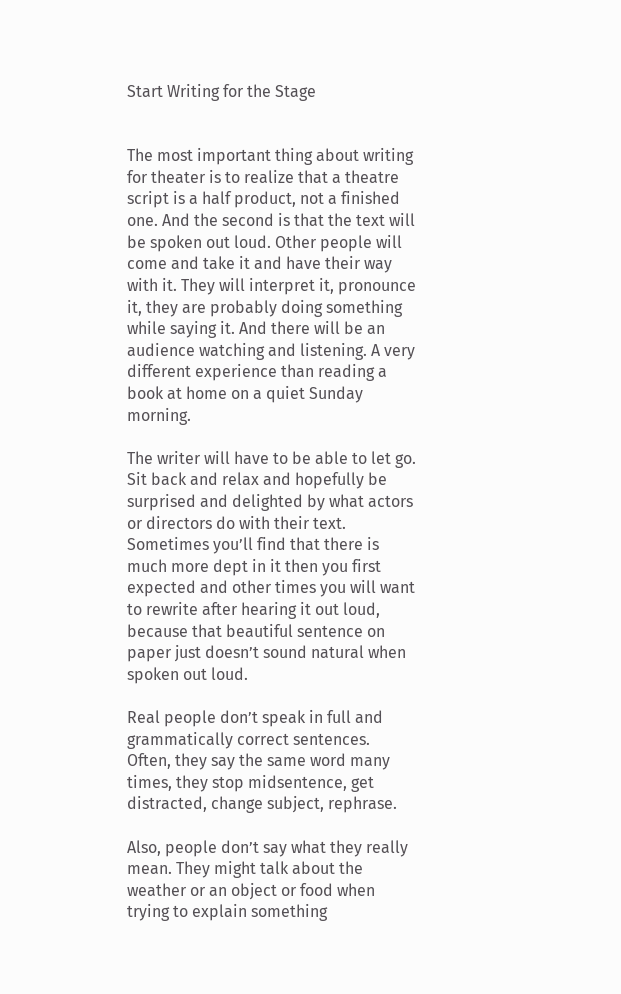Start Writing for the Stage


The most important thing about writing for theater is to realize that a theatre script is a half product, not a finished one. And the second is that the text will be spoken out loud. Other people will come and take it and have their way with it. They will interpret it, pronounce it, they are probably doing something while saying it. And there will be an audience watching and listening. A very different experience than reading a book at home on a quiet Sunday morning.

The writer will have to be able to let go. Sit back and relax and hopefully be surprised and delighted by what actors or directors do with their text. Sometimes you’ll find that there is much more dept in it then you first expected and other times you will want to rewrite after hearing it out loud, because that beautiful sentence on paper just doesn’t sound natural when spoken out loud.

Real people don’t speak in full and grammatically correct sentences. Often, they say the same word many times, they stop midsentence, get distracted, change subject, rephrase.

Also, people don’t say what they really mean. They might talk about the weather or an object or food when trying to explain something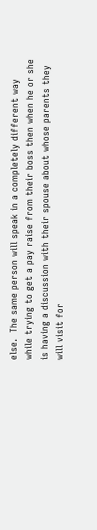else.  The same person will speak in a completely different way while trying to get a pay raise from their boss then when he or she is having a discussion with their spouse about whose parents they will visit for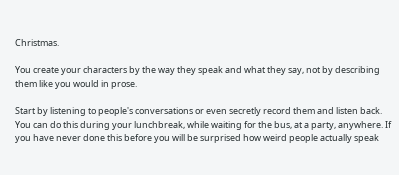Christmas.

You create your characters by the way they speak and what they say, not by describing them like you would in prose.

Start by listening to people's conversations or even secretly record them and listen back. You can do this during your lunchbreak, while waiting for the bus, at a party, anywhere. If you have never done this before you will be surprised how weird people actually speak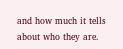and how much it tells about who they are.